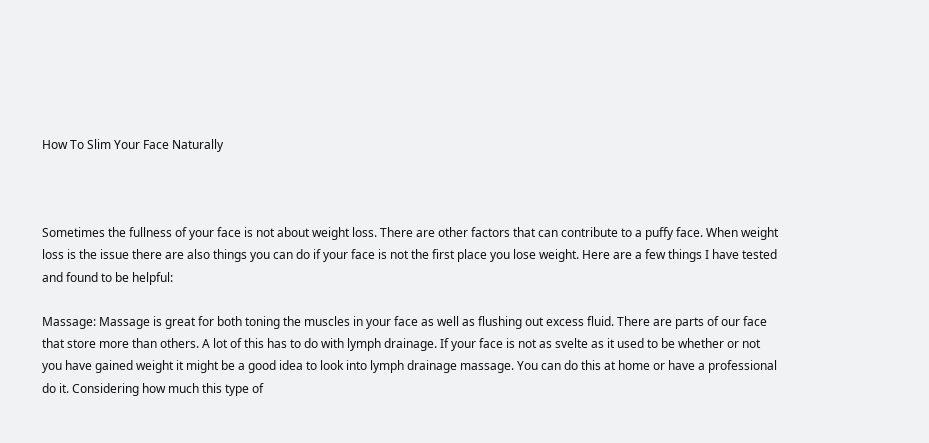How To Slim Your Face Naturally



Sometimes the fullness of your face is not about weight loss. There are other factors that can contribute to a puffy face. When weight loss is the issue there are also things you can do if your face is not the first place you lose weight. Here are a few things I have tested and found to be helpful:

Massage: Massage is great for both toning the muscles in your face as well as flushing out excess fluid. There are parts of our face that store more than others. A lot of this has to do with lymph drainage. If your face is not as svelte as it used to be whether or not you have gained weight it might be a good idea to look into lymph drainage massage. You can do this at home or have a professional do it. Considering how much this type of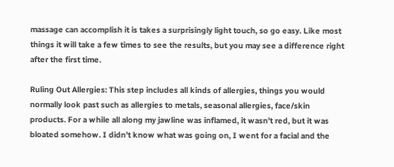massage can accomplish it is takes a surprisingly light touch, so go easy. Like most things it will take a few times to see the results, but you may see a difference right after the first time.

Ruling Out Allergies: This step includes all kinds of allergies, things you would normally look past such as allergies to metals, seasonal allergies, face/skin products. For a while all along my jawline was inflamed, it wasn’t red, but it was bloated somehow. I didn’t know what was going on, I went for a facial and the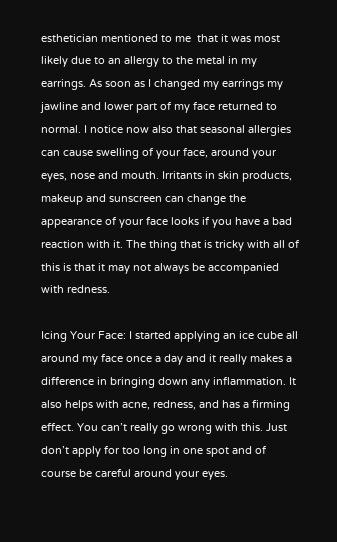esthetician mentioned to me  that it was most likely due to an allergy to the metal in my earrings. As soon as I changed my earrings my jawline and lower part of my face returned to normal. I notice now also that seasonal allergies can cause swelling of your face, around your eyes, nose and mouth. Irritants in skin products, makeup and sunscreen can change the appearance of your face looks if you have a bad reaction with it. The thing that is tricky with all of this is that it may not always be accompanied with redness.

Icing Your Face: I started applying an ice cube all around my face once a day and it really makes a difference in bringing down any inflammation. It also helps with acne, redness, and has a firming effect. You can’t really go wrong with this. Just don’t apply for too long in one spot and of course be careful around your eyes.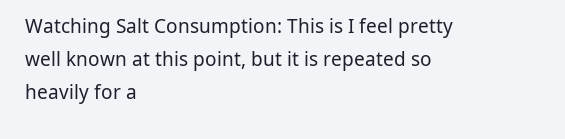Watching Salt Consumption: This is I feel pretty well known at this point, but it is repeated so heavily for a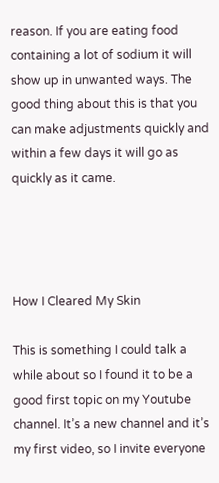reason. If you are eating food containing a lot of sodium it will show up in unwanted ways. The good thing about this is that you can make adjustments quickly and within a few days it will go as quickly as it came.




How I Cleared My Skin

This is something I could talk a while about so I found it to be a good first topic on my Youtube channel. It’s a new channel and it’s my first video, so I invite everyone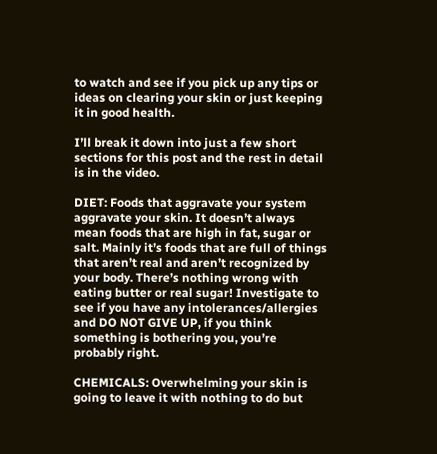to watch and see if you pick up any tips or ideas on clearing your skin or just keeping it in good health.

I’ll break it down into just a few short sections for this post and the rest in detail is in the video.

DIET: Foods that aggravate your system aggravate your skin. It doesn’t always mean foods that are high in fat, sugar or salt. Mainly it’s foods that are full of things that aren’t real and aren’t recognized by your body. There’s nothing wrong with eating butter or real sugar! Investigate to see if you have any intolerances/allergies and DO NOT GIVE UP, if you think something is bothering you, you’re probably right.

CHEMICALS: Overwhelming your skin is going to leave it with nothing to do but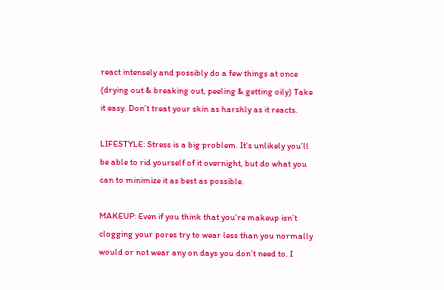react intensely and possibly do a few things at once (drying out & breaking out, peeling & getting oily) Take it easy. Don’t treat your skin as harshly as it reacts.

LIFESTYLE: Stress is a big problem. It’s unlikely you’ll be able to rid yourself of it overnight, but do what you can to minimize it as best as possible.

MAKEUP: Even if you think that you’re makeup isn’t clogging your pores try to wear less than you normally would or not wear any on days you don’t need to. I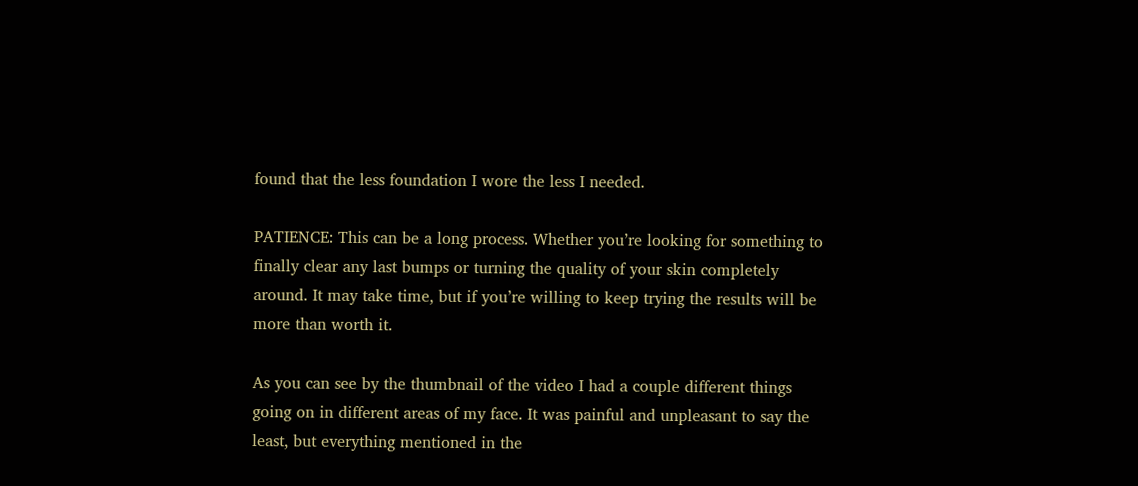found that the less foundation I wore the less I needed.

PATIENCE: This can be a long process. Whether you’re looking for something to finally clear any last bumps or turning the quality of your skin completely around. It may take time, but if you’re willing to keep trying the results will be more than worth it.

As you can see by the thumbnail of the video I had a couple different things going on in different areas of my face. It was painful and unpleasant to say the least, but everything mentioned in the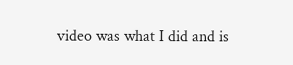video was what I did and is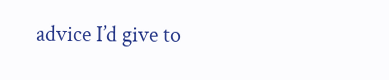advice I’d give to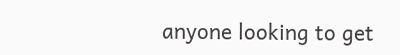anyone looking to get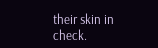their skin in check.